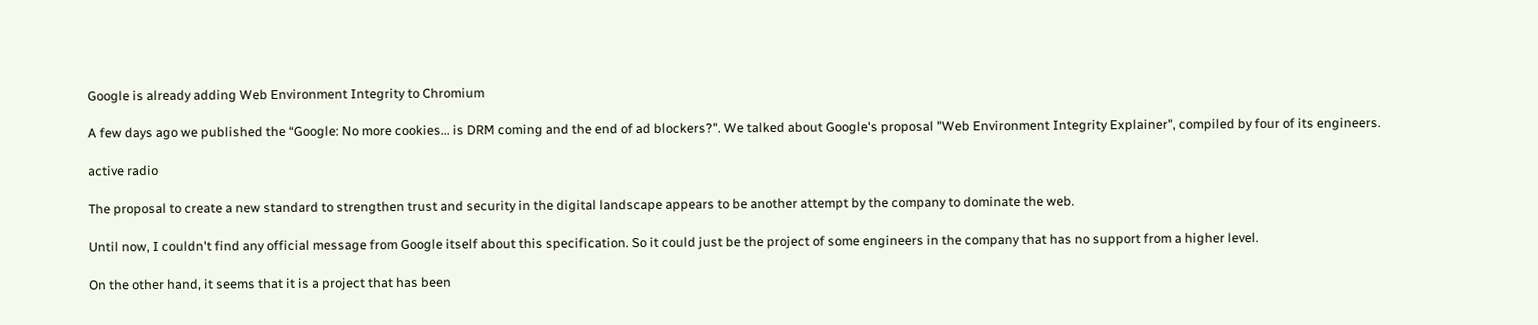Google is already adding Web Environment Integrity to Chromium

A few days ago we published the “Google: No more cookies... is DRM coming and the end of ad blockers?". We talked about Google's proposal "Web Environment Integrity Explainer", compiled by four of its engineers.

active radio

The proposal to create a new standard to strengthen trust and security in the digital landscape appears to be another attempt by the company to dominate the web.

Until now, I couldn't find any official message from Google itself about this specification. So it could just be the project of some engineers in the company that has no support from a higher level.

On the other hand, it seems that it is a project that has been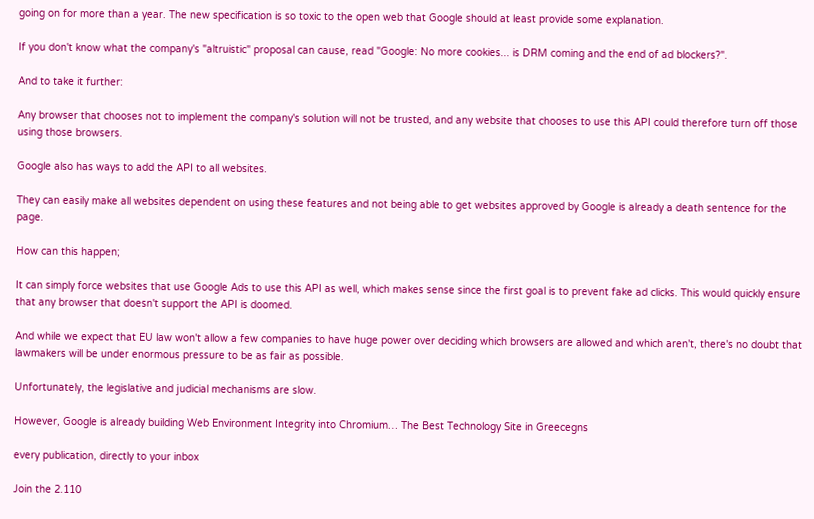going on for more than a year. The new specification is so toxic to the open web that Google should at least provide some explanation.

If you don't know what the company's "altruistic" proposal can cause, read "Google: No more cookies... is DRM coming and the end of ad blockers?".

And to take it further:

Any browser that chooses not to implement the company's solution will not be trusted, and any website that chooses to use this API could therefore turn off those using those browsers.

Google also has ways to add the API to all websites.

They can easily make all websites dependent on using these features and not being able to get websites approved by Google is already a death sentence for the page.

How can this happen;

It can simply force websites that use Google Ads to use this API as well, which makes sense since the first goal is to prevent fake ad clicks. This would quickly ensure that any browser that doesn't support the API is doomed.

And while we expect that EU law won't allow a few companies to have huge power over deciding which browsers are allowed and which aren't, there's no doubt that lawmakers will be under enormous pressure to be as fair as possible.

Unfortunately, the legislative and judicial mechanisms are slow.

However, Google is already building Web Environment Integrity into Chromium… The Best Technology Site in Greecegns

every publication, directly to your inbox

Join the 2.110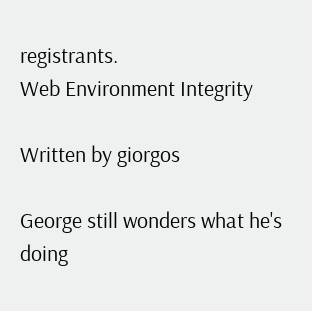registrants.
Web Environment Integrity

Written by giorgos

George still wonders what he's doing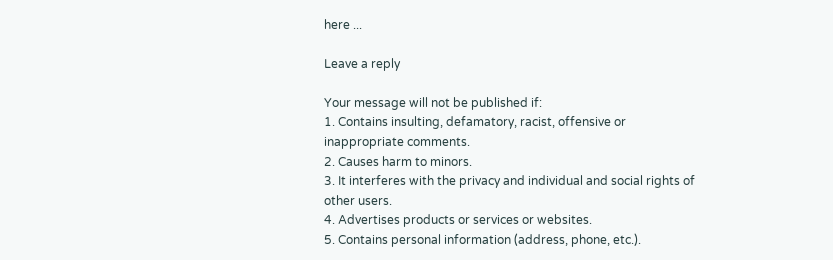here ...

Leave a reply

Your message will not be published if:
1. Contains insulting, defamatory, racist, offensive or inappropriate comments.
2. Causes harm to minors.
3. It interferes with the privacy and individual and social rights of other users.
4. Advertises products or services or websites.
5. Contains personal information (address, phone, etc.).